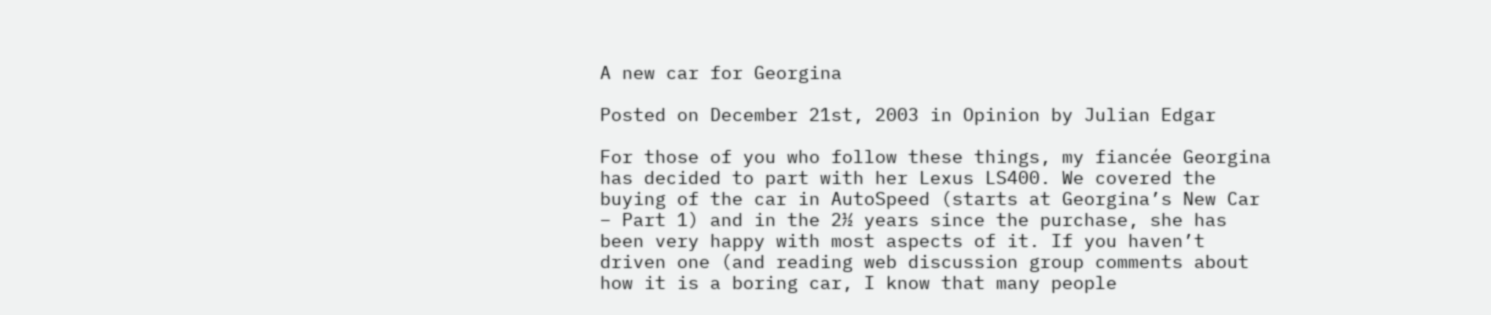A new car for Georgina

Posted on December 21st, 2003 in Opinion by Julian Edgar

For those of you who follow these things, my fiancée Georgina has decided to part with her Lexus LS400. We covered the buying of the car in AutoSpeed (starts at Georgina’s New Car – Part 1) and in the 2½ years since the purchase, she has been very happy with most aspects of it. If you haven’t driven one (and reading web discussion group comments about how it is a boring car, I know that many people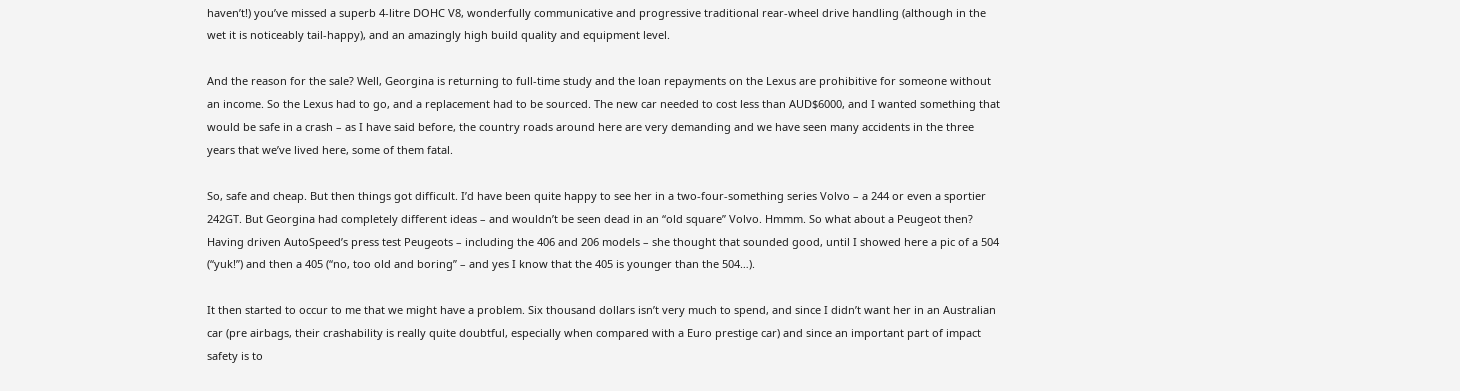haven’t!) you’ve missed a superb 4-litre DOHC V8, wonderfully communicative and progressive traditional rear-wheel drive handling (although in the wet it is noticeably tail-happy), and an amazingly high build quality and equipment level.

And the reason for the sale? Well, Georgina is returning to full-time study and the loan repayments on the Lexus are prohibitive for someone without an income. So the Lexus had to go, and a replacement had to be sourced. The new car needed to cost less than AUD$6000, and I wanted something that would be safe in a crash – as I have said before, the country roads around here are very demanding and we have seen many accidents in the three years that we’ve lived here, some of them fatal.

So, safe and cheap. But then things got difficult. I’d have been quite happy to see her in a two-four-something series Volvo – a 244 or even a sportier 242GT. But Georgina had completely different ideas – and wouldn’t be seen dead in an “old square” Volvo. Hmmm. So what about a Peugeot then? Having driven AutoSpeed’s press test Peugeots – including the 406 and 206 models – she thought that sounded good, until I showed here a pic of a 504 (“yuk!”) and then a 405 (“no, too old and boring” – and yes I know that the 405 is younger than the 504…).

It then started to occur to me that we might have a problem. Six thousand dollars isn’t very much to spend, and since I didn’t want her in an Australian car (pre airbags, their crashability is really quite doubtful, especially when compared with a Euro prestige car) and since an important part of impact safety is to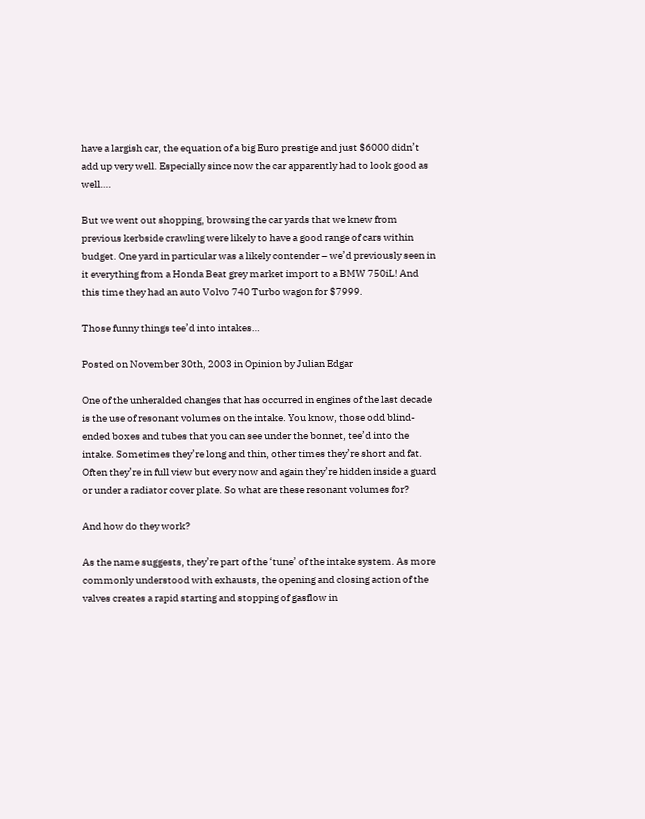have a largish car, the equation of a big Euro prestige and just $6000 didn’t add up very well. Especially since now the car apparently had to look good as well….

But we went out shopping, browsing the car yards that we knew from previous kerbside crawling were likely to have a good range of cars within budget. One yard in particular was a likely contender – we’d previously seen in it everything from a Honda Beat grey market import to a BMW 750iL! And this time they had an auto Volvo 740 Turbo wagon for $7999.

Those funny things tee’d into intakes…

Posted on November 30th, 2003 in Opinion by Julian Edgar

One of the unheralded changes that has occurred in engines of the last decade is the use of resonant volumes on the intake. You know, those odd blind-ended boxes and tubes that you can see under the bonnet, tee’d into the intake. Sometimes they’re long and thin, other times they’re short and fat. Often they’re in full view but every now and again they’re hidden inside a guard or under a radiator cover plate. So what are these resonant volumes for?

And how do they work?

As the name suggests, they’re part of the ‘tune’ of the intake system. As more commonly understood with exhausts, the opening and closing action of the valves creates a rapid starting and stopping of gasflow in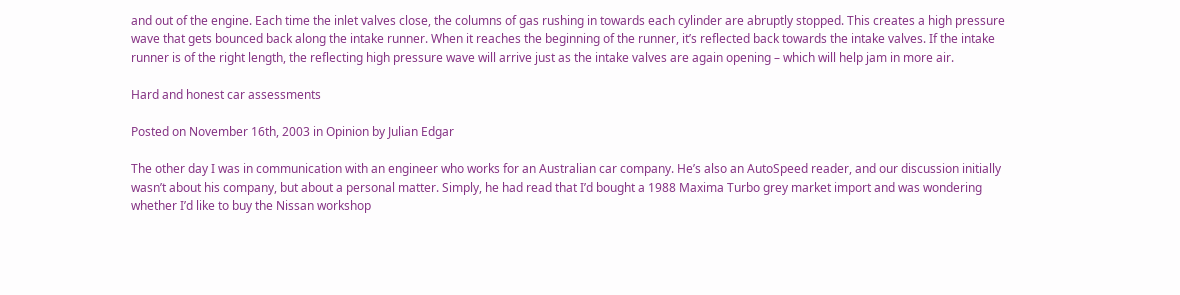and out of the engine. Each time the inlet valves close, the columns of gas rushing in towards each cylinder are abruptly stopped. This creates a high pressure wave that gets bounced back along the intake runner. When it reaches the beginning of the runner, it’s reflected back towards the intake valves. If the intake runner is of the right length, the reflecting high pressure wave will arrive just as the intake valves are again opening – which will help jam in more air.

Hard and honest car assessments

Posted on November 16th, 2003 in Opinion by Julian Edgar

The other day I was in communication with an engineer who works for an Australian car company. He’s also an AutoSpeed reader, and our discussion initially wasn’t about his company, but about a personal matter. Simply, he had read that I’d bought a 1988 Maxima Turbo grey market import and was wondering whether I’d like to buy the Nissan workshop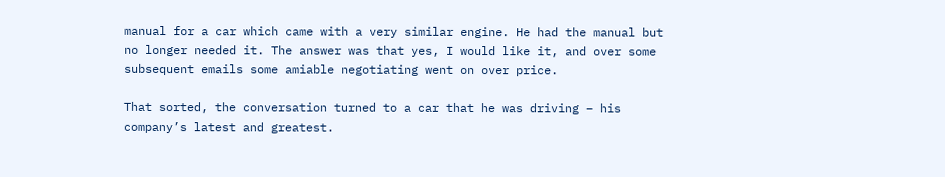manual for a car which came with a very similar engine. He had the manual but no longer needed it. The answer was that yes, I would like it, and over some subsequent emails some amiable negotiating went on over price.

That sorted, the conversation turned to a car that he was driving – his company’s latest and greatest.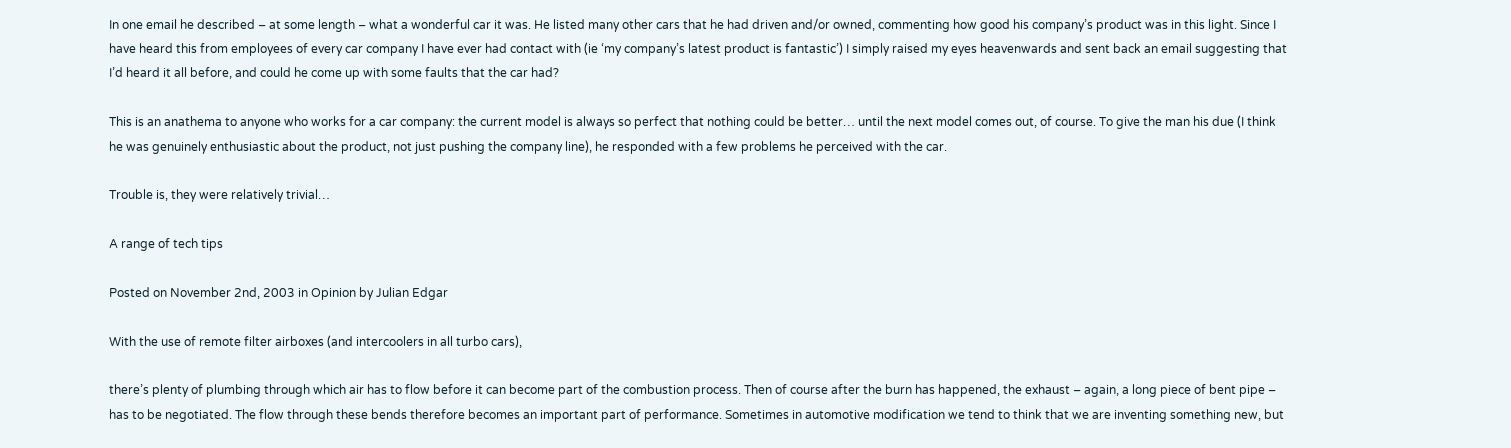In one email he described – at some length – what a wonderful car it was. He listed many other cars that he had driven and/or owned, commenting how good his company’s product was in this light. Since I have heard this from employees of every car company I have ever had contact with (ie ‘my company’s latest product is fantastic’) I simply raised my eyes heavenwards and sent back an email suggesting that I’d heard it all before, and could he come up with some faults that the car had?

This is an anathema to anyone who works for a car company: the current model is always so perfect that nothing could be better… until the next model comes out, of course. To give the man his due (I think he was genuinely enthusiastic about the product, not just pushing the company line), he responded with a few problems he perceived with the car.

Trouble is, they were relatively trivial…

A range of tech tips

Posted on November 2nd, 2003 in Opinion by Julian Edgar

With the use of remote filter airboxes (and intercoolers in all turbo cars),

there’s plenty of plumbing through which air has to flow before it can become part of the combustion process. Then of course after the burn has happened, the exhaust – again, a long piece of bent pipe – has to be negotiated. The flow through these bends therefore becomes an important part of performance. Sometimes in automotive modification we tend to think that we are inventing something new, but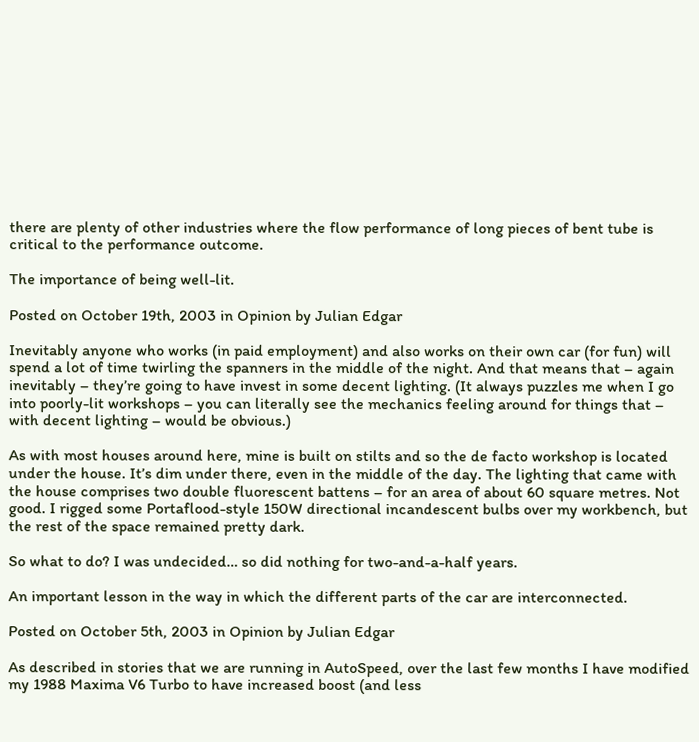there are plenty of other industries where the flow performance of long pieces of bent tube is critical to the performance outcome.

The importance of being well-lit.

Posted on October 19th, 2003 in Opinion by Julian Edgar

Inevitably anyone who works (in paid employment) and also works on their own car (for fun) will spend a lot of time twirling the spanners in the middle of the night. And that means that – again inevitably – they’re going to have invest in some decent lighting. (It always puzzles me when I go into poorly-lit workshops – you can literally see the mechanics feeling around for things that – with decent lighting – would be obvious.)

As with most houses around here, mine is built on stilts and so the de facto workshop is located under the house. It’s dim under there, even in the middle of the day. The lighting that came with the house comprises two double fluorescent battens – for an area of about 60 square metres. Not good. I rigged some Portaflood-style 150W directional incandescent bulbs over my workbench, but the rest of the space remained pretty dark.

So what to do? I was undecided… so did nothing for two-and-a-half years.

An important lesson in the way in which the different parts of the car are interconnected.

Posted on October 5th, 2003 in Opinion by Julian Edgar

As described in stories that we are running in AutoSpeed, over the last few months I have modified my 1988 Maxima V6 Turbo to have increased boost (and less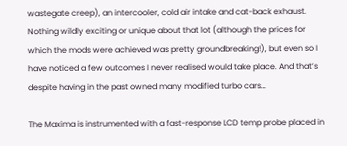wastegate creep), an intercooler, cold air intake and cat-back exhaust. Nothing wildly exciting or unique about that lot (although the prices for which the mods were achieved was pretty groundbreaking!), but even so I have noticed a few outcomes I never realised would take place. And that’s despite having in the past owned many modified turbo cars…

The Maxima is instrumented with a fast-response LCD temp probe placed in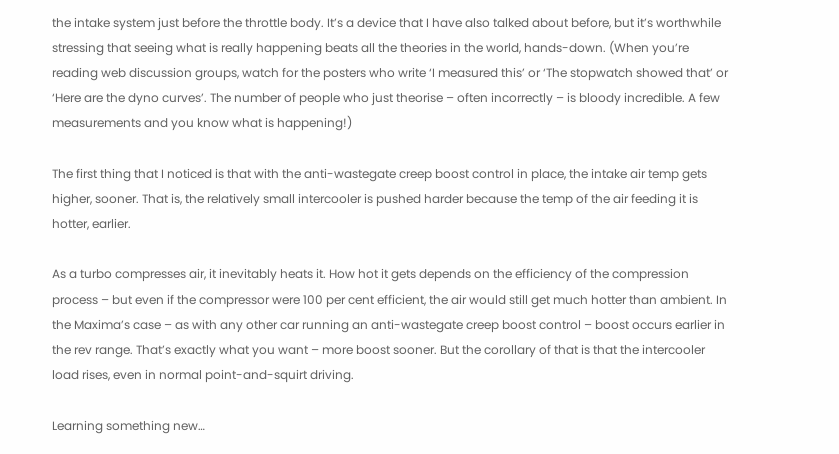the intake system just before the throttle body. It’s a device that I have also talked about before, but it’s worthwhile stressing that seeing what is really happening beats all the theories in the world, hands-down. (When you’re reading web discussion groups, watch for the posters who write ‘I measured this’ or ‘The stopwatch showed that’ or ‘Here are the dyno curves’. The number of people who just theorise – often incorrectly – is bloody incredible. A few measurements and you know what is happening!)

The first thing that I noticed is that with the anti-wastegate creep boost control in place, the intake air temp gets higher, sooner. That is, the relatively small intercooler is pushed harder because the temp of the air feeding it is hotter, earlier.

As a turbo compresses air, it inevitably heats it. How hot it gets depends on the efficiency of the compression process – but even if the compressor were 100 per cent efficient, the air would still get much hotter than ambient. In the Maxima’s case – as with any other car running an anti-wastegate creep boost control – boost occurs earlier in the rev range. That’s exactly what you want – more boost sooner. But the corollary of that is that the intercooler load rises, even in normal point-and-squirt driving.

Learning something new…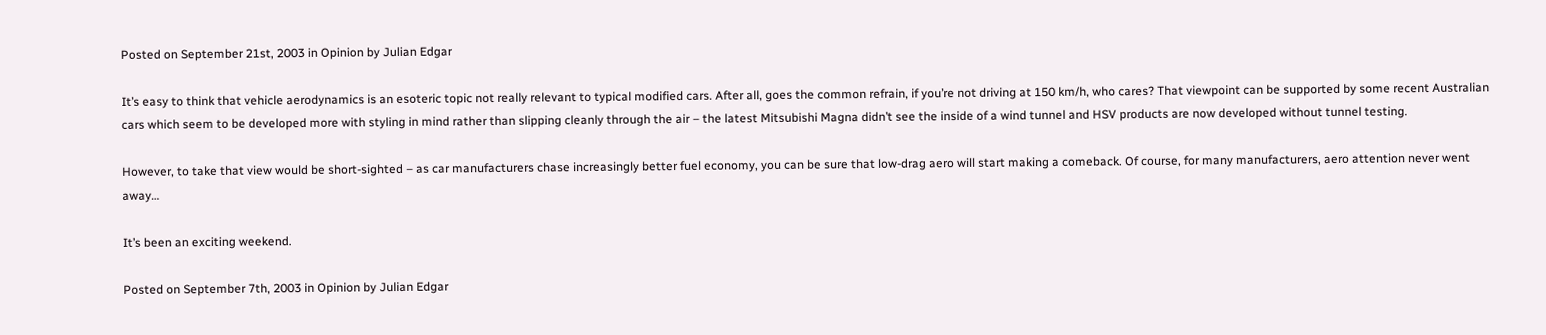Posted on September 21st, 2003 in Opinion by Julian Edgar

It’s easy to think that vehicle aerodynamics is an esoteric topic not really relevant to typical modified cars. After all, goes the common refrain, if you’re not driving at 150 km/h, who cares? That viewpoint can be supported by some recent Australian cars which seem to be developed more with styling in mind rather than slipping cleanly through the air – the latest Mitsubishi Magna didn’t see the inside of a wind tunnel and HSV products are now developed without tunnel testing.

However, to take that view would be short-sighted – as car manufacturers chase increasingly better fuel economy, you can be sure that low-drag aero will start making a comeback. Of course, for many manufacturers, aero attention never went away…

It’s been an exciting weekend.

Posted on September 7th, 2003 in Opinion by Julian Edgar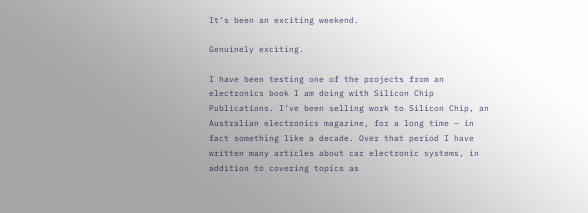It’s been an exciting weekend.

Genuinely exciting.

I have been testing one of the projects from an electronics book I am doing with Silicon Chip Publications. I’ve been selling work to Silicon Chip, an Australian electronics magazine, for a long time – in fact something like a decade. Over that period I have written many articles about car electronic systems, in addition to covering topics as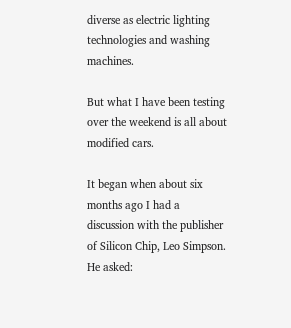diverse as electric lighting technologies and washing machines.

But what I have been testing over the weekend is all about modified cars.

It began when about six months ago I had a discussion with the publisher of Silicon Chip, Leo Simpson. He asked: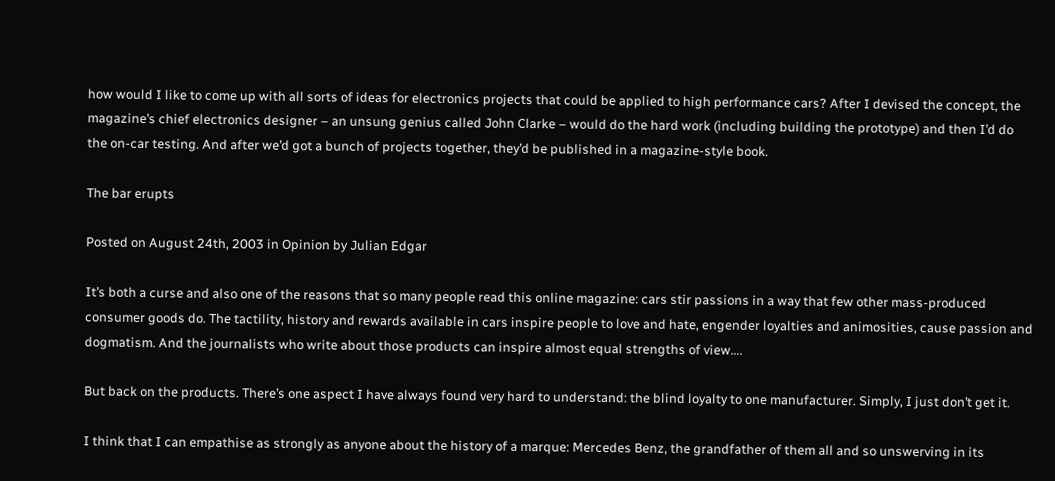how would I like to come up with all sorts of ideas for electronics projects that could be applied to high performance cars? After I devised the concept, the magazine’s chief electronics designer – an unsung genius called John Clarke – would do the hard work (including building the prototype) and then I’d do the on-car testing. And after we’d got a bunch of projects together, they’d be published in a magazine-style book.

The bar erupts

Posted on August 24th, 2003 in Opinion by Julian Edgar

It’s both a curse and also one of the reasons that so many people read this online magazine: cars stir passions in a way that few other mass-produced consumer goods do. The tactility, history and rewards available in cars inspire people to love and hate, engender loyalties and animosities, cause passion and dogmatism. And the journalists who write about those products can inspire almost equal strengths of view….

But back on the products. There’s one aspect I have always found very hard to understand: the blind loyalty to one manufacturer. Simply, I just don’t get it.

I think that I can empathise as strongly as anyone about the history of a marque: Mercedes Benz, the grandfather of them all and so unswerving in its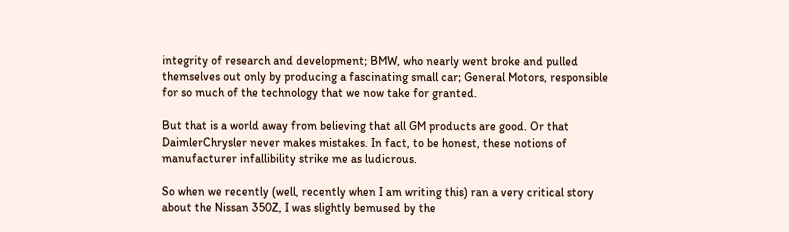integrity of research and development; BMW, who nearly went broke and pulled themselves out only by producing a fascinating small car; General Motors, responsible for so much of the technology that we now take for granted.

But that is a world away from believing that all GM products are good. Or that DaimlerChrysler never makes mistakes. In fact, to be honest, these notions of manufacturer infallibility strike me as ludicrous.

So when we recently (well, recently when I am writing this) ran a very critical story about the Nissan 350Z, I was slightly bemused by the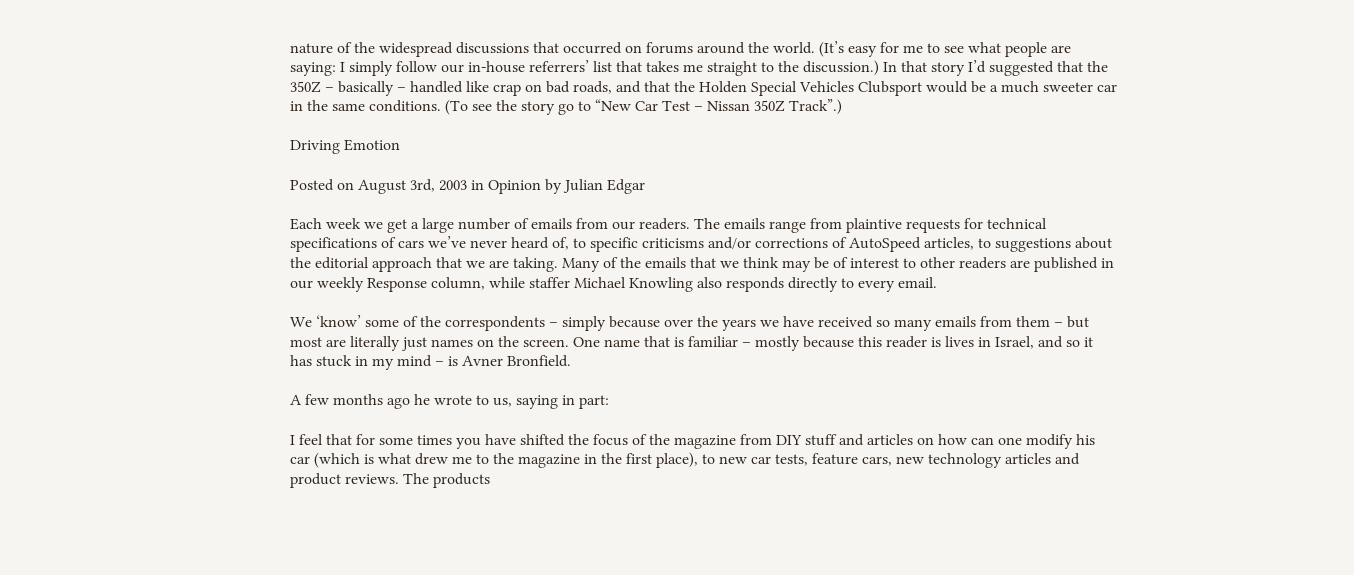nature of the widespread discussions that occurred on forums around the world. (It’s easy for me to see what people are saying: I simply follow our in-house referrers’ list that takes me straight to the discussion.) In that story I’d suggested that the 350Z – basically – handled like crap on bad roads, and that the Holden Special Vehicles Clubsport would be a much sweeter car in the same conditions. (To see the story go to “New Car Test – Nissan 350Z Track”.)

Driving Emotion

Posted on August 3rd, 2003 in Opinion by Julian Edgar

Each week we get a large number of emails from our readers. The emails range from plaintive requests for technical specifications of cars we’ve never heard of, to specific criticisms and/or corrections of AutoSpeed articles, to suggestions about the editorial approach that we are taking. Many of the emails that we think may be of interest to other readers are published in our weekly Response column, while staffer Michael Knowling also responds directly to every email.

We ‘know’ some of the correspondents – simply because over the years we have received so many emails from them – but most are literally just names on the screen. One name that is familiar – mostly because this reader is lives in Israel, and so it has stuck in my mind – is Avner Bronfield.

A few months ago he wrote to us, saying in part:

I feel that for some times you have shifted the focus of the magazine from DIY stuff and articles on how can one modify his car (which is what drew me to the magazine in the first place), to new car tests, feature cars, new technology articles and product reviews. The products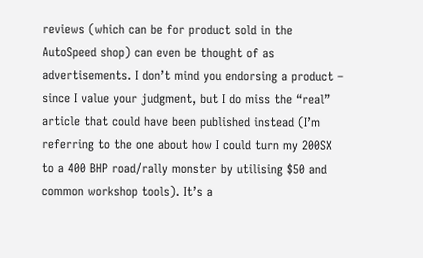reviews (which can be for product sold in the AutoSpeed shop) can even be thought of as advertisements. I don’t mind you endorsing a product – since I value your judgment, but I do miss the “real” article that could have been published instead (I’m referring to the one about how I could turn my 200SX to a 400 BHP road/rally monster by utilising $50 and common workshop tools). It’s a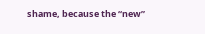shame, because the “new”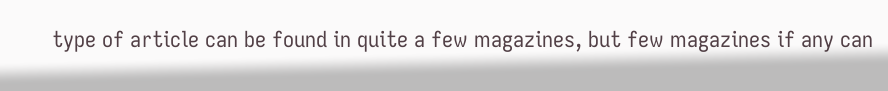type of article can be found in quite a few magazines, but few magazines if any can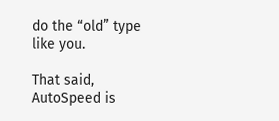do the “old” type like you.

That said, AutoSpeed is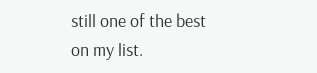still one of the best on my list.